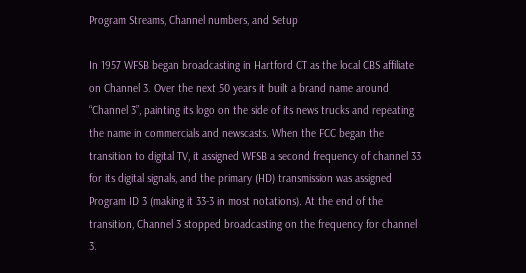Program Streams, Channel numbers, and Setup

In 1957 WFSB began broadcasting in Hartford CT as the local CBS affiliate on Channel 3. Over the next 50 years it built a brand name around “Channel 3”, painting its logo on the side of its news trucks and repeating the name in commercials and newscasts. When the FCC began the transition to digital TV, it assigned WFSB a second frequency of channel 33 for its digital signals, and the primary (HD) transmission was assigned Program ID 3 (making it 33-3 in most notations). At the end of the transition, Channel 3 stopped broadcasting on the frequency for channel 3.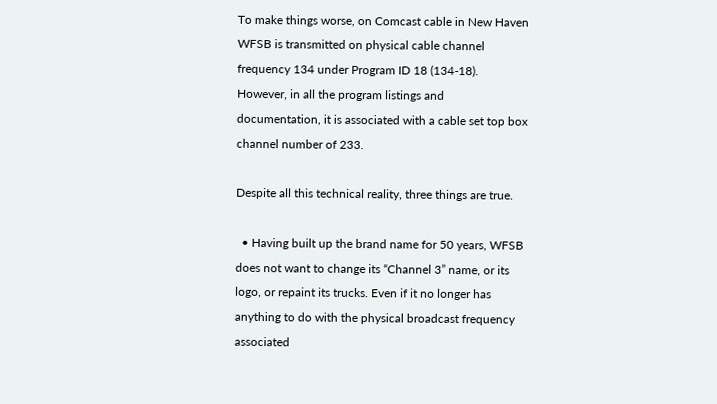To make things worse, on Comcast cable in New Haven WFSB is transmitted on physical cable channel frequency 134 under Program ID 18 (134-18). However, in all the program listings and documentation, it is associated with a cable set top box channel number of 233.

Despite all this technical reality, three things are true.

  • Having built up the brand name for 50 years, WFSB does not want to change its “Channel 3” name, or its logo, or repaint its trucks. Even if it no longer has anything to do with the physical broadcast frequency associated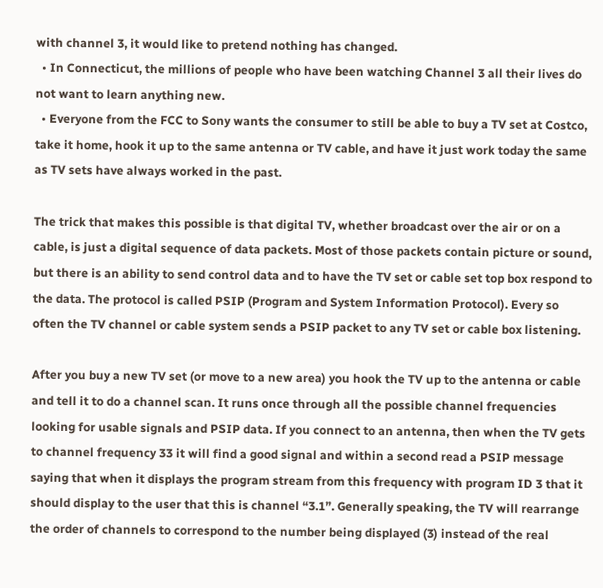with channel 3, it would like to pretend nothing has changed.
  • In Connecticut, the millions of people who have been watching Channel 3 all their lives do not want to learn anything new.
  • Everyone from the FCC to Sony wants the consumer to still be able to buy a TV set at Costco, take it home, hook it up to the same antenna or TV cable, and have it just work today the same as TV sets have always worked in the past.

The trick that makes this possible is that digital TV, whether broadcast over the air or on a cable, is just a digital sequence of data packets. Most of those packets contain picture or sound, but there is an ability to send control data and to have the TV set or cable set top box respond to the data. The protocol is called PSIP (Program and System Information Protocol). Every so often the TV channel or cable system sends a PSIP packet to any TV set or cable box listening.

After you buy a new TV set (or move to a new area) you hook the TV up to the antenna or cable and tell it to do a channel scan. It runs once through all the possible channel frequencies looking for usable signals and PSIP data. If you connect to an antenna, then when the TV gets to channel frequency 33 it will find a good signal and within a second read a PSIP message saying that when it displays the program stream from this frequency with program ID 3 that it should display to the user that this is channel “3.1”. Generally speaking, the TV will rearrange the order of channels to correspond to the number being displayed (3) instead of the real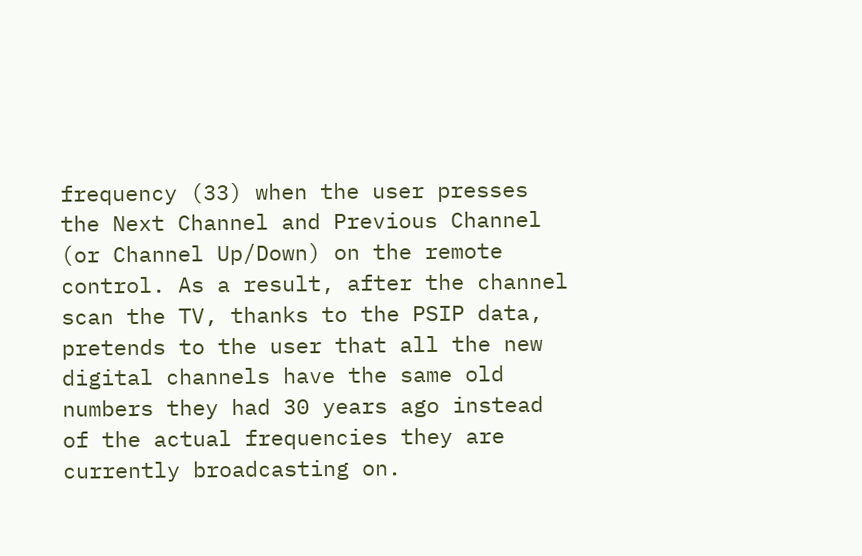frequency (33) when the user presses the Next Channel and Previous Channel (or Channel Up/Down) on the remote control. As a result, after the channel scan the TV, thanks to the PSIP data, pretends to the user that all the new digital channels have the same old numbers they had 30 years ago instead of the actual frequencies they are currently broadcasting on.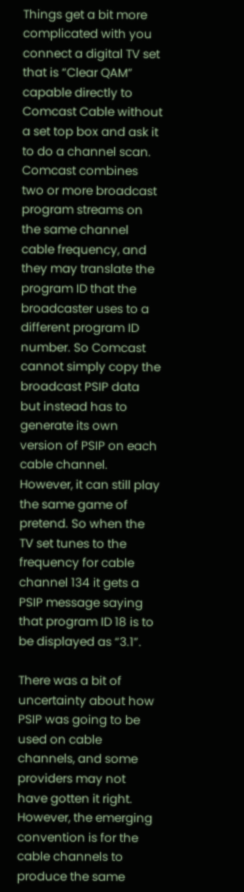Things get a bit more complicated with you connect a digital TV set that is “Clear QAM” capable directly to Comcast Cable without a set top box and ask it to do a channel scan. Comcast combines two or more broadcast program streams on the same channel cable frequency, and they may translate the program ID that the broadcaster uses to a different program ID number. So Comcast cannot simply copy the broadcast PSIP data but instead has to generate its own version of PSIP on each cable channel. However, it can still play the same game of pretend. So when the TV set tunes to the frequency for cable channel 134 it gets a PSIP message saying that program ID 18 is to be displayed as “3.1”.

There was a bit of uncertainty about how PSIP was going to be used on cable channels, and some providers may not have gotten it right. However, the emerging convention is for the cable channels to produce the same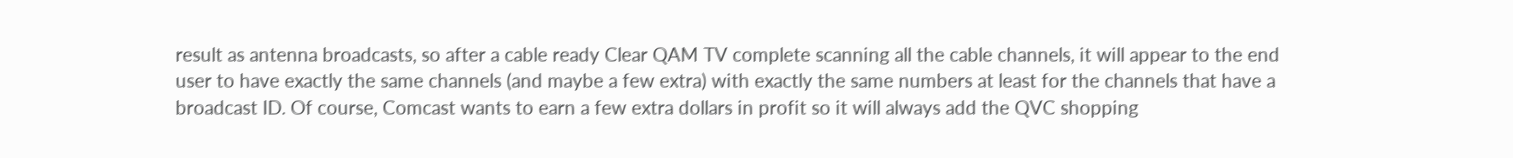result as antenna broadcasts, so after a cable ready Clear QAM TV complete scanning all the cable channels, it will appear to the end user to have exactly the same channels (and maybe a few extra) with exactly the same numbers at least for the channels that have a broadcast ID. Of course, Comcast wants to earn a few extra dollars in profit so it will always add the QVC shopping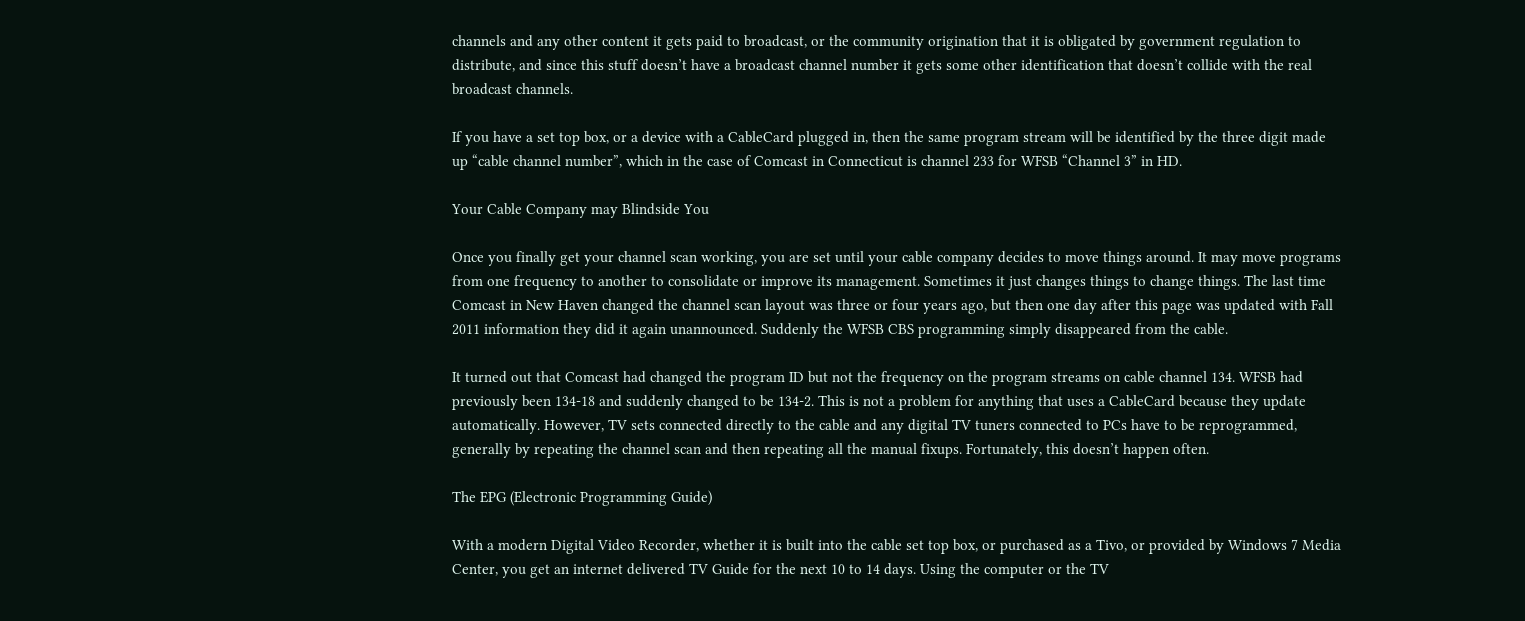channels and any other content it gets paid to broadcast, or the community origination that it is obligated by government regulation to distribute, and since this stuff doesn’t have a broadcast channel number it gets some other identification that doesn’t collide with the real broadcast channels.

If you have a set top box, or a device with a CableCard plugged in, then the same program stream will be identified by the three digit made up “cable channel number”, which in the case of Comcast in Connecticut is channel 233 for WFSB “Channel 3” in HD.

Your Cable Company may Blindside You

Once you finally get your channel scan working, you are set until your cable company decides to move things around. It may move programs from one frequency to another to consolidate or improve its management. Sometimes it just changes things to change things. The last time Comcast in New Haven changed the channel scan layout was three or four years ago, but then one day after this page was updated with Fall 2011 information they did it again unannounced. Suddenly the WFSB CBS programming simply disappeared from the cable.

It turned out that Comcast had changed the program ID but not the frequency on the program streams on cable channel 134. WFSB had previously been 134-18 and suddenly changed to be 134-2. This is not a problem for anything that uses a CableCard because they update automatically. However, TV sets connected directly to the cable and any digital TV tuners connected to PCs have to be reprogrammed, generally by repeating the channel scan and then repeating all the manual fixups. Fortunately, this doesn’t happen often.

The EPG (Electronic Programming Guide)

With a modern Digital Video Recorder, whether it is built into the cable set top box, or purchased as a Tivo, or provided by Windows 7 Media Center, you get an internet delivered TV Guide for the next 10 to 14 days. Using the computer or the TV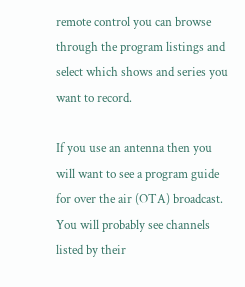remote control you can browse through the program listings and select which shows and series you want to record.

If you use an antenna then you will want to see a program guide for over the air (OTA) broadcast. You will probably see channels listed by their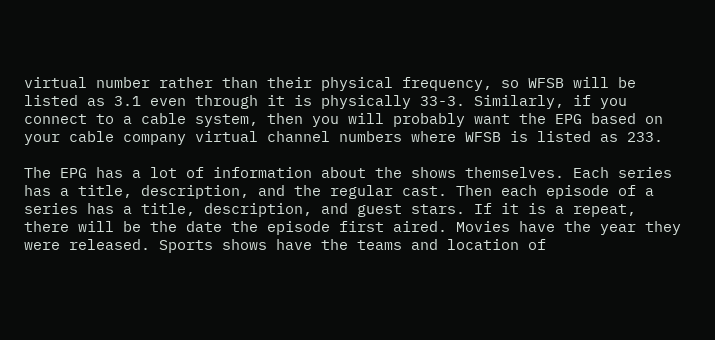virtual number rather than their physical frequency, so WFSB will be listed as 3.1 even through it is physically 33-3. Similarly, if you connect to a cable system, then you will probably want the EPG based on your cable company virtual channel numbers where WFSB is listed as 233.

The EPG has a lot of information about the shows themselves. Each series has a title, description, and the regular cast. Then each episode of a series has a title, description, and guest stars. If it is a repeat, there will be the date the episode first aired. Movies have the year they were released. Sports shows have the teams and location of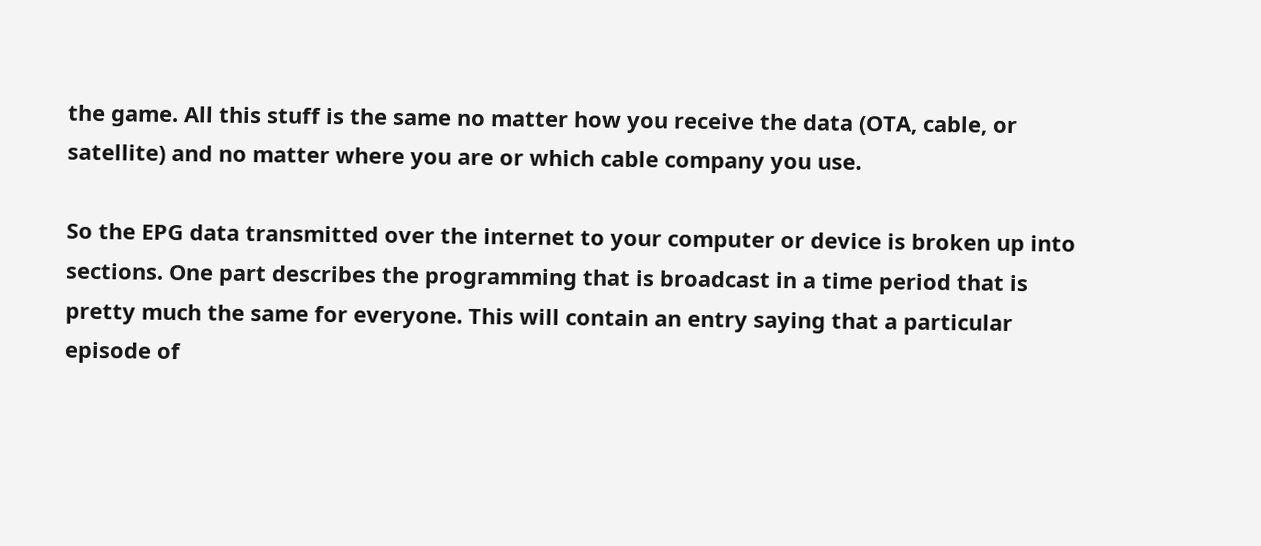the game. All this stuff is the same no matter how you receive the data (OTA, cable, or satellite) and no matter where you are or which cable company you use.

So the EPG data transmitted over the internet to your computer or device is broken up into sections. One part describes the programming that is broadcast in a time period that is pretty much the same for everyone. This will contain an entry saying that a particular episode of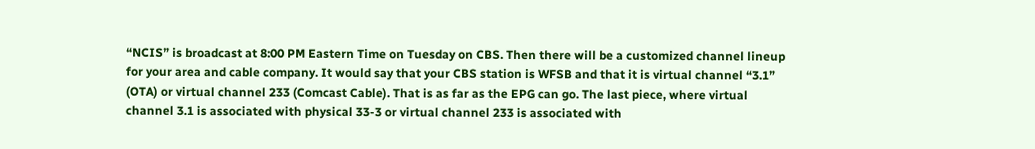“NCIS” is broadcast at 8:00 PM Eastern Time on Tuesday on CBS. Then there will be a customized channel lineup for your area and cable company. It would say that your CBS station is WFSB and that it is virtual channel “3.1” (OTA) or virtual channel 233 (Comcast Cable). That is as far as the EPG can go. The last piece, where virtual channel 3.1 is associated with physical 33-3 or virtual channel 233 is associated with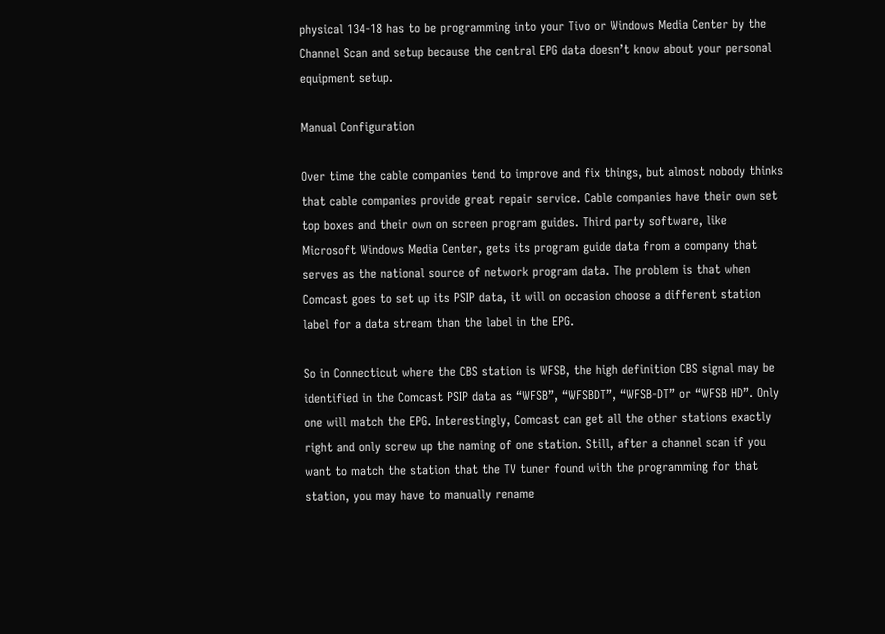physical 134-18 has to be programming into your Tivo or Windows Media Center by the Channel Scan and setup because the central EPG data doesn’t know about your personal equipment setup.

Manual Configuration

Over time the cable companies tend to improve and fix things, but almost nobody thinks that cable companies provide great repair service. Cable companies have their own set top boxes and their own on screen program guides. Third party software, like Microsoft Windows Media Center, gets its program guide data from a company that serves as the national source of network program data. The problem is that when Comcast goes to set up its PSIP data, it will on occasion choose a different station label for a data stream than the label in the EPG.

So in Connecticut where the CBS station is WFSB, the high definition CBS signal may be identified in the Comcast PSIP data as “WFSB”, “WFSBDT”, “WFSB-DT” or “WFSB HD”. Only one will match the EPG. Interestingly, Comcast can get all the other stations exactly right and only screw up the naming of one station. Still, after a channel scan if you want to match the station that the TV tuner found with the programming for that station, you may have to manually rename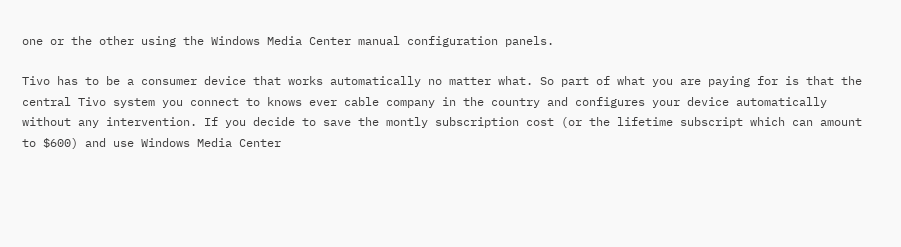one or the other using the Windows Media Center manual configuration panels.

Tivo has to be a consumer device that works automatically no matter what. So part of what you are paying for is that the central Tivo system you connect to knows ever cable company in the country and configures your device automatically without any intervention. If you decide to save the montly subscription cost (or the lifetime subscript which can amount to $600) and use Windows Media Center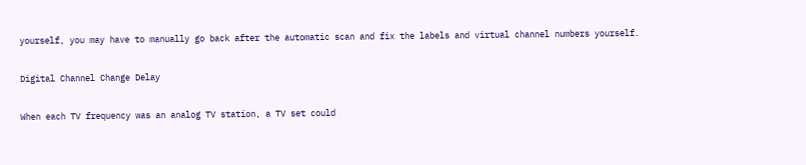yourself, you may have to manually go back after the automatic scan and fix the labels and virtual channel numbers yourself.

Digital Channel Change Delay

When each TV frequency was an analog TV station, a TV set could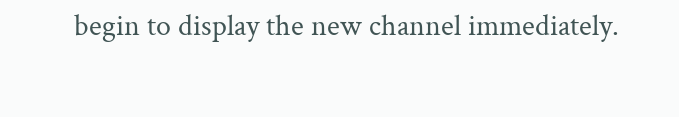begin to display the new channel immediately.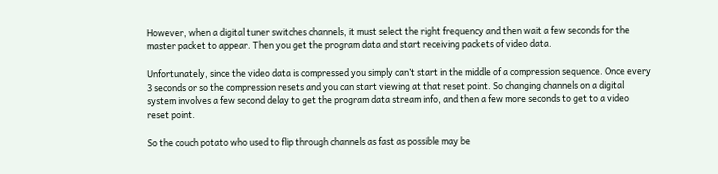However, when a digital tuner switches channels, it must select the right frequency and then wait a few seconds for the master packet to appear. Then you get the program data and start receiving packets of video data.

Unfortunately, since the video data is compressed you simply can’t start in the middle of a compression sequence. Once every 3 seconds or so the compression resets and you can start viewing at that reset point. So changing channels on a digital system involves a few second delay to get the program data stream info, and then a few more seconds to get to a video reset point.

So the couch potato who used to flip through channels as fast as possible may be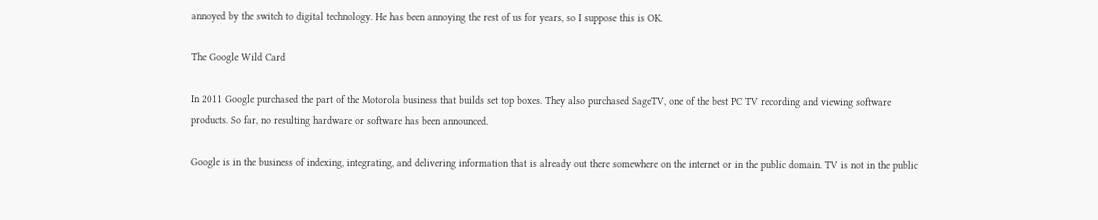annoyed by the switch to digital technology. He has been annoying the rest of us for years, so I suppose this is OK.

The Google Wild Card

In 2011 Google purchased the part of the Motorola business that builds set top boxes. They also purchased SageTV, one of the best PC TV recording and viewing software products. So far, no resulting hardware or software has been announced.

Google is in the business of indexing, integrating, and delivering information that is already out there somewhere on the internet or in the public domain. TV is not in the public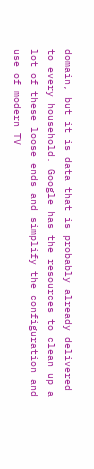domain, but it is data that is probably already delivered to every household. Google has the resources to clean up a lot of these loose ends and simplify the configuration and use of modern TV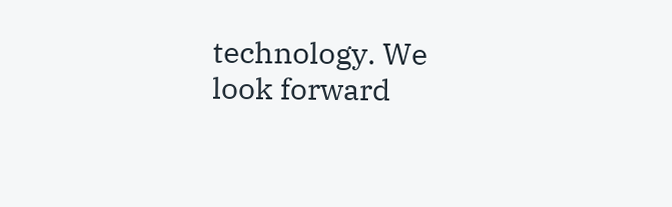technology. We look forward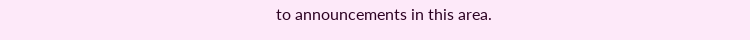to announcements in this area.